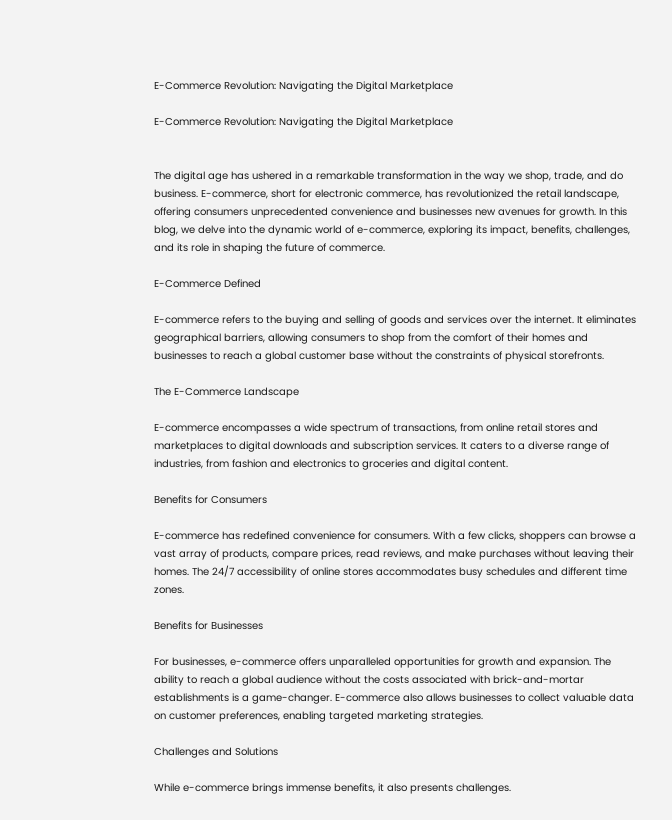E-Commerce Revolution: Navigating the Digital Marketplace

E-Commerce Revolution: Navigating the Digital Marketplace


The digital age has ushered in a remarkable transformation in the way we shop, trade, and do business. E-commerce, short for electronic commerce, has revolutionized the retail landscape, offering consumers unprecedented convenience and businesses new avenues for growth. In this blog, we delve into the dynamic world of e-commerce, exploring its impact, benefits, challenges, and its role in shaping the future of commerce.

E-Commerce Defined

E-commerce refers to the buying and selling of goods and services over the internet. It eliminates geographical barriers, allowing consumers to shop from the comfort of their homes and businesses to reach a global customer base without the constraints of physical storefronts.

The E-Commerce Landscape

E-commerce encompasses a wide spectrum of transactions, from online retail stores and marketplaces to digital downloads and subscription services. It caters to a diverse range of industries, from fashion and electronics to groceries and digital content.

Benefits for Consumers

E-commerce has redefined convenience for consumers. With a few clicks, shoppers can browse a vast array of products, compare prices, read reviews, and make purchases without leaving their homes. The 24/7 accessibility of online stores accommodates busy schedules and different time zones.

Benefits for Businesses

For businesses, e-commerce offers unparalleled opportunities for growth and expansion. The ability to reach a global audience without the costs associated with brick-and-mortar establishments is a game-changer. E-commerce also allows businesses to collect valuable data on customer preferences, enabling targeted marketing strategies.

Challenges and Solutions

While e-commerce brings immense benefits, it also presents challenges.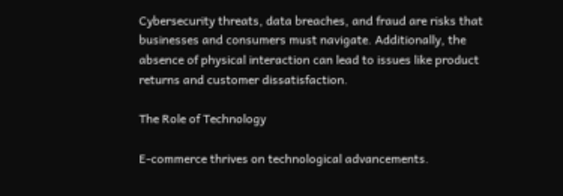Cybersecurity threats, data breaches, and fraud are risks that businesses and consumers must navigate. Additionally, the absence of physical interaction can lead to issues like product returns and customer dissatisfaction.

The Role of Technology

E-commerce thrives on technological advancements.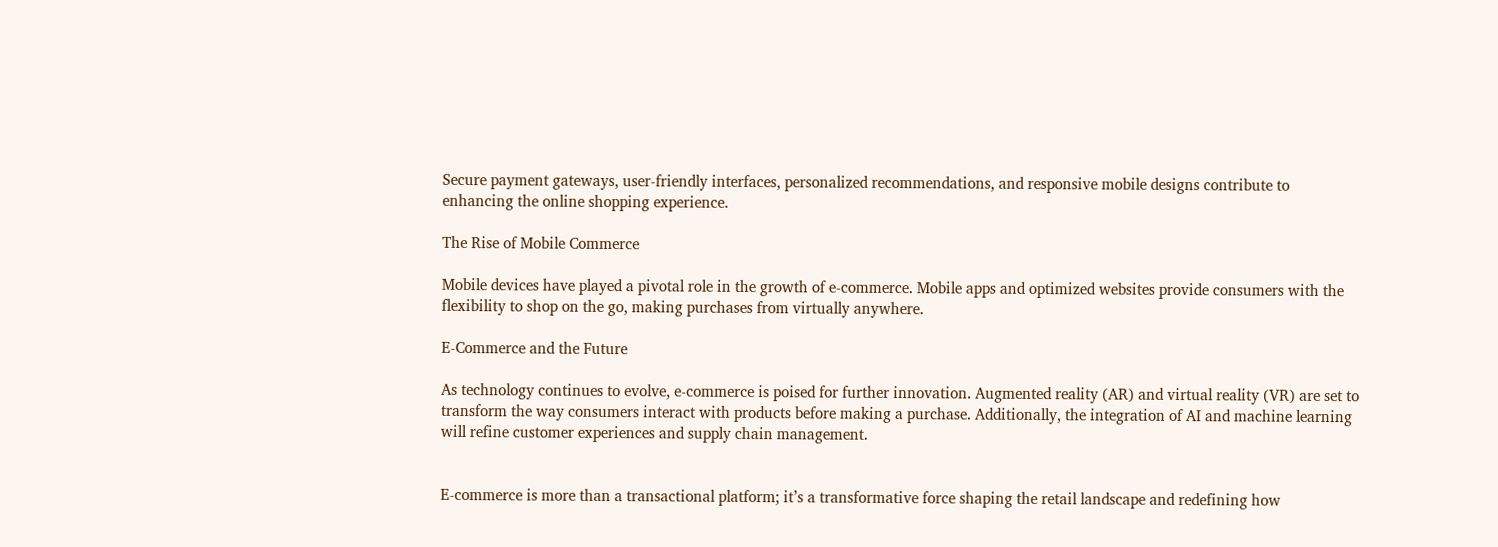Secure payment gateways, user-friendly interfaces, personalized recommendations, and responsive mobile designs contribute to enhancing the online shopping experience.

The Rise of Mobile Commerce

Mobile devices have played a pivotal role in the growth of e-commerce. Mobile apps and optimized websites provide consumers with the flexibility to shop on the go, making purchases from virtually anywhere.

E-Commerce and the Future

As technology continues to evolve, e-commerce is poised for further innovation. Augmented reality (AR) and virtual reality (VR) are set to transform the way consumers interact with products before making a purchase. Additionally, the integration of AI and machine learning will refine customer experiences and supply chain management.


E-commerce is more than a transactional platform; it’s a transformative force shaping the retail landscape and redefining how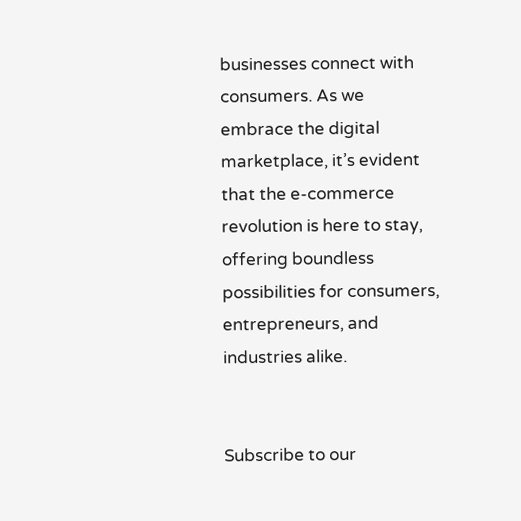businesses connect with consumers. As we embrace the digital marketplace, it’s evident that the e-commerce revolution is here to stay, offering boundless possibilities for consumers, entrepreneurs, and industries alike.


Subscribe to our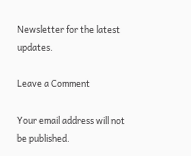Newsletter for the latest updates.

Leave a Comment

Your email address will not be published.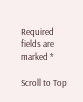Required fields are marked *

Scroll to Top